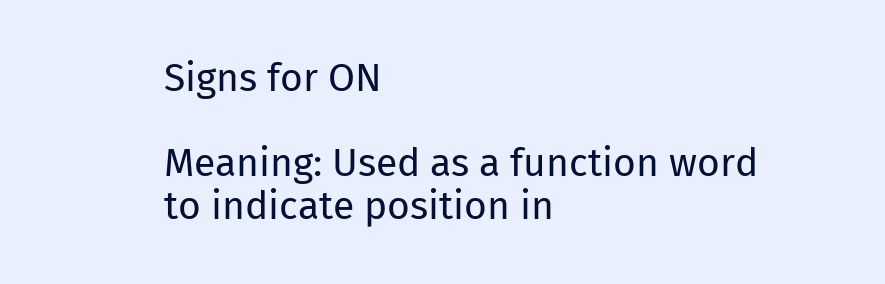Signs for ON

Meaning: Used as a function word to indicate position in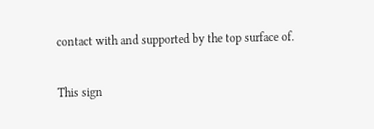contact with and supported by the top surface of.

This sign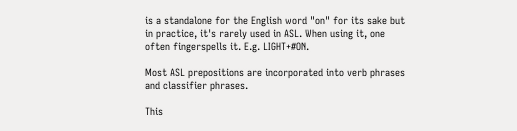is a standalone for the English word "on" for its sake but in practice, it's rarely used in ASL. When using it, one often fingerspells it. E.g. LIGHT+#ON.

Most ASL prepositions are incorporated into verb phrases and classifier phrases.

This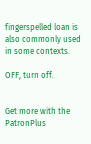fingerspelled loan is also commonly used in some contexts.

OFF, turn off.


Get more with the PatronPlus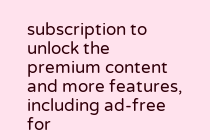subscription to unlock the premium content and more features, including ad-free for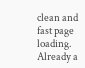clean and fast page loading. Already a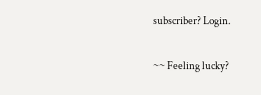subscriber? Login.

~~ Feeling lucky?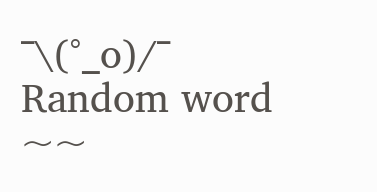¯\(°_o)/¯ Random word ~~